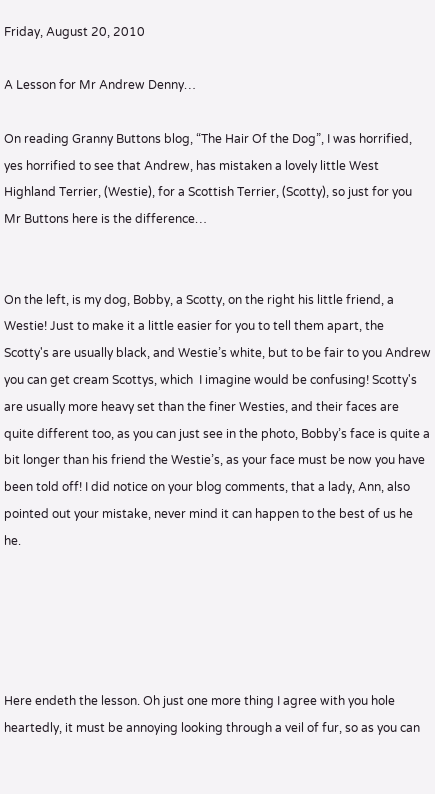Friday, August 20, 2010

A Lesson for Mr Andrew Denny…

On reading Granny Buttons blog, “The Hair Of the Dog”, I was horrified, yes horrified to see that Andrew, has mistaken a lovely little West Highland Terrier, (Westie), for a Scottish Terrier, (Scotty), so just for you Mr Buttons here is the difference…


On the left, is my dog, Bobby, a Scotty, on the right his little friend, a Westie! Just to make it a little easier for you to tell them apart, the Scotty's are usually black, and Westie’s white, but to be fair to you Andrew you can get cream Scottys, which  I imagine would be confusing! Scotty's are usually more heavy set than the finer Westies, and their faces are quite different too, as you can just see in the photo, Bobby’s face is quite a bit longer than his friend the Westie’s, as your face must be now you have been told off! I did notice on your blog comments, that a lady, Ann, also pointed out your mistake, never mind it can happen to the best of us he he.





Here endeth the lesson. Oh just one more thing I agree with you hole heartedly, it must be annoying looking through a veil of fur, so as you can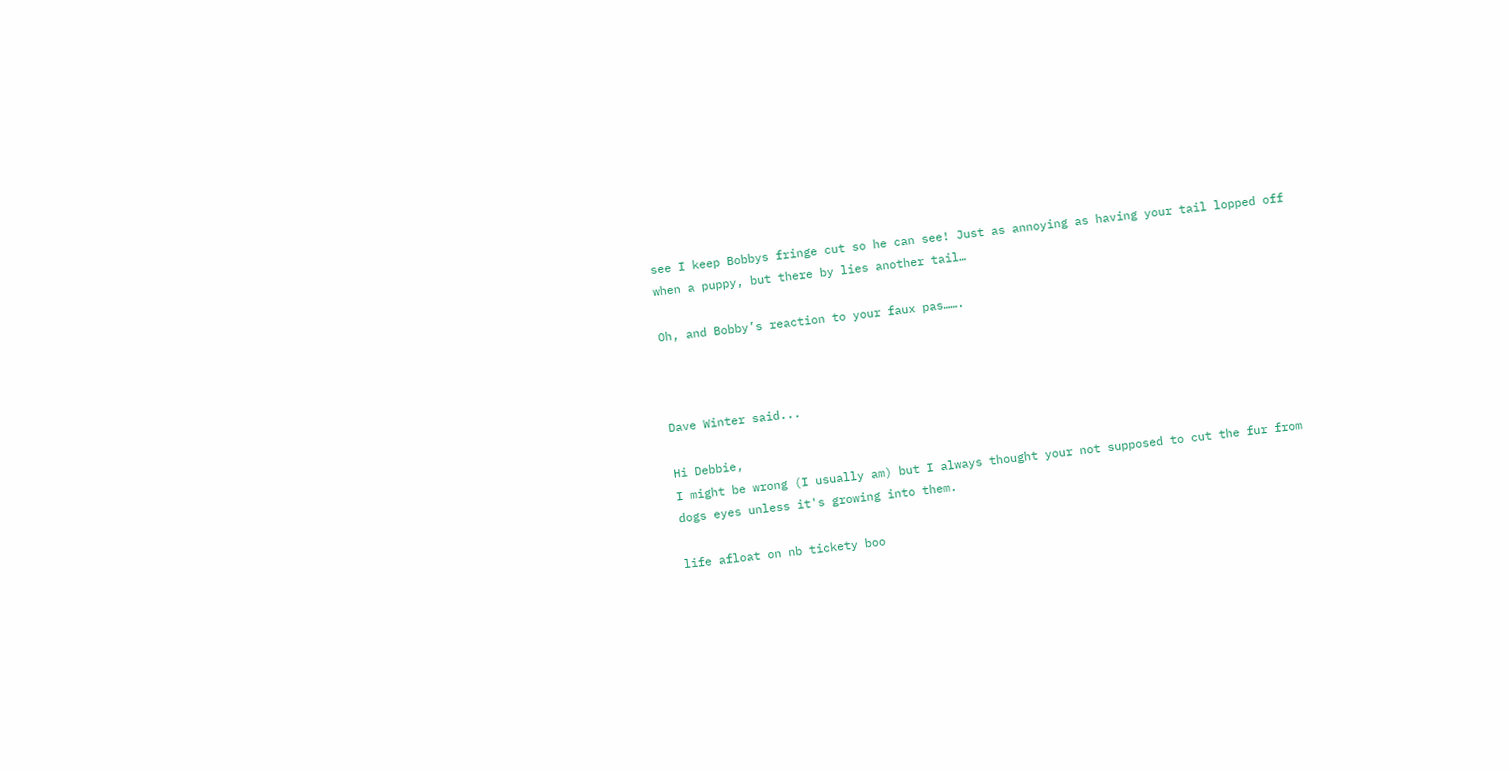see I keep Bobbys fringe cut so he can see! Just as annoying as having your tail lopped off when a puppy, but there by lies another tail…

Oh, and Bobby’s reaction to your faux pas…….



Dave Winter said...

Hi Debbie,
I might be wrong (I usually am) but I always thought your not supposed to cut the fur from dogs eyes unless it's growing into them.

life afloat on nb tickety boo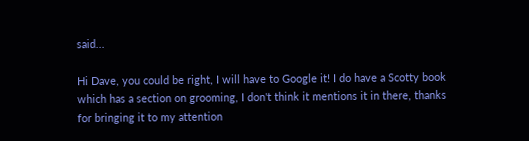said...

Hi Dave, you could be right, I will have to Google it! I do have a Scotty book which has a section on grooming, I don't think it mentions it in there, thanks for bringing it to my attention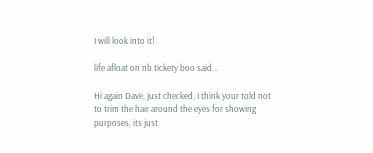I will look into it!

life afloat on nb tickety boo said...

Hi again Dave, just checked, I think your told not to trim the hair around the eyes for showing purposes, its just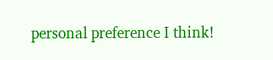personal preference I think!